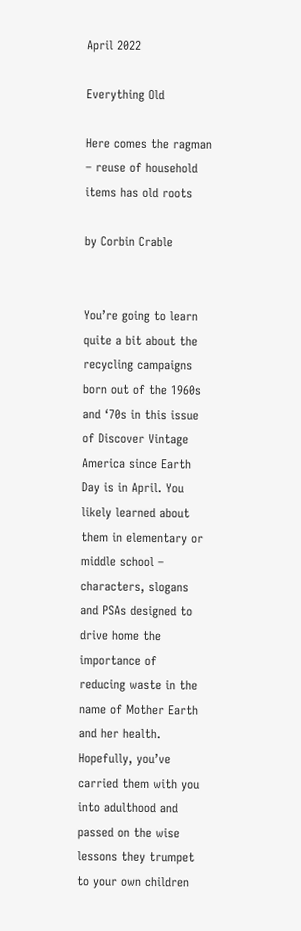April 2022

Everything Old

Here comes the ragman – reuse of household items has old roots

by Corbin Crable


You’re going to learn quite a bit about the recycling campaigns born out of the 1960s and ‘70s in this issue of Discover Vintage America since Earth Day is in April. You likely learned about them in elementary or middle school – characters, slogans and PSAs designed to drive home the importance of reducing waste in the name of Mother Earth and her health. Hopefully, you’ve carried them with you into adulthood and passed on the wise lessons they trumpet to your own children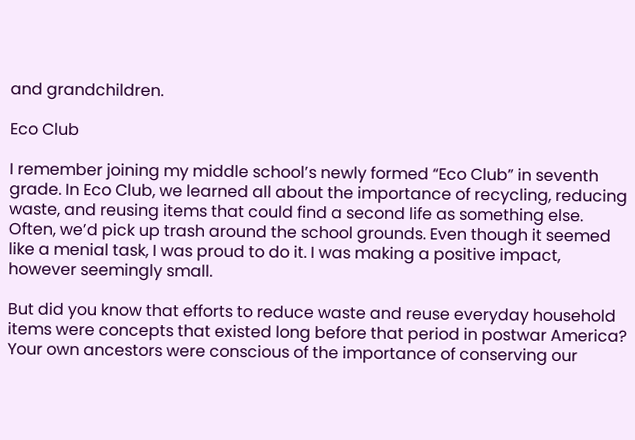and grandchildren.

Eco Club

I remember joining my middle school’s newly formed “Eco Club” in seventh grade. In Eco Club, we learned all about the importance of recycling, reducing waste, and reusing items that could find a second life as something else. Often, we’d pick up trash around the school grounds. Even though it seemed like a menial task, I was proud to do it. I was making a positive impact, however seemingly small.

But did you know that efforts to reduce waste and reuse everyday household items were concepts that existed long before that period in postwar America? Your own ancestors were conscious of the importance of conserving our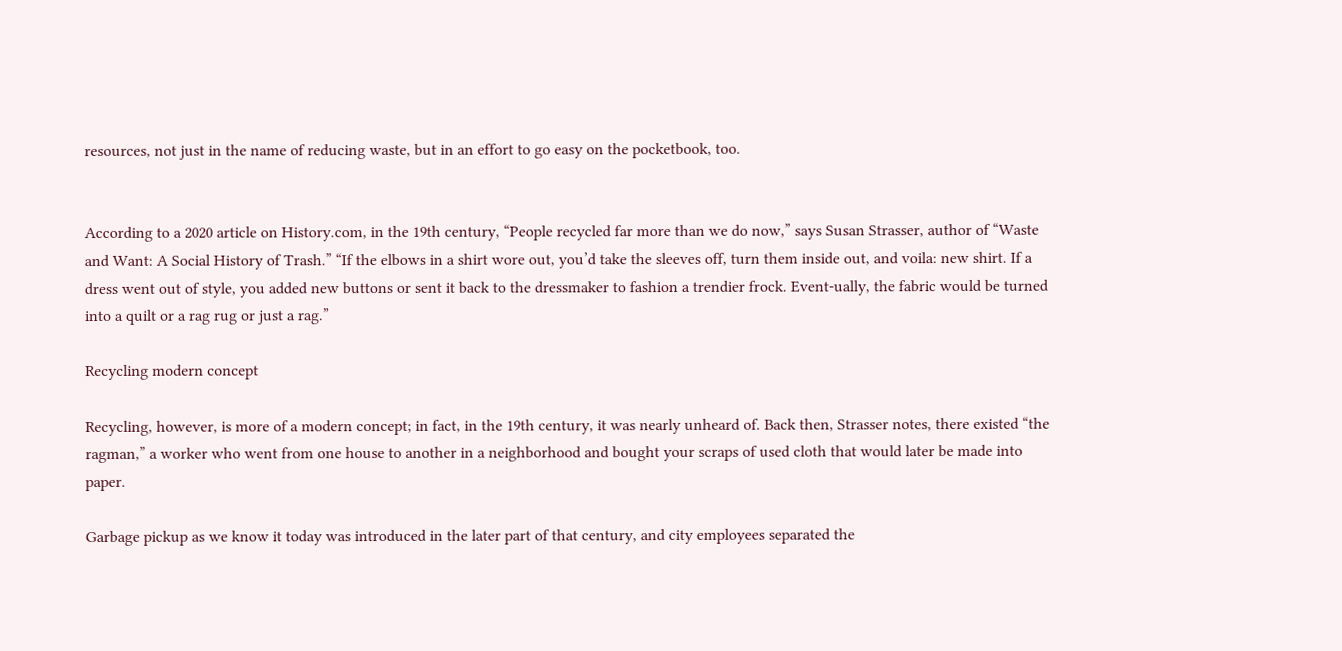resources, not just in the name of reducing waste, but in an effort to go easy on the pocketbook, too.


According to a 2020 article on History.com, in the 19th century, “People recycled far more than we do now,” says Susan Strasser, author of “Waste and Want: A Social History of Trash.” “If the elbows in a shirt wore out, you’d take the sleeves off, turn them inside out, and voila: new shirt. If a dress went out of style, you added new buttons or sent it back to the dressmaker to fashion a trendier frock. Event-ually, the fabric would be turned into a quilt or a rag rug or just a rag.”

Recycling modern concept

Recycling, however, is more of a modern concept; in fact, in the 19th century, it was nearly unheard of. Back then, Strasser notes, there existed “the ragman,” a worker who went from one house to another in a neighborhood and bought your scraps of used cloth that would later be made into paper.

Garbage pickup as we know it today was introduced in the later part of that century, and city employees separated the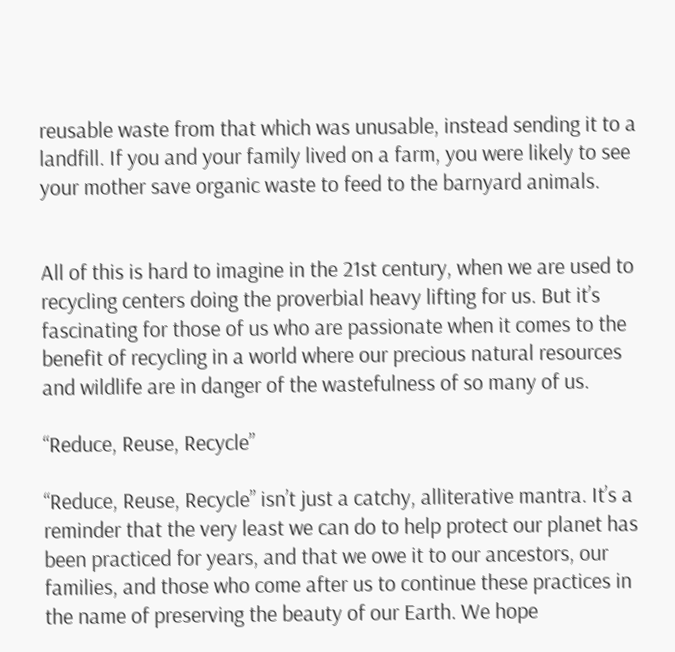reusable waste from that which was unusable, instead sending it to a landfill. If you and your family lived on a farm, you were likely to see your mother save organic waste to feed to the barnyard animals.


All of this is hard to imagine in the 21st century, when we are used to recycling centers doing the proverbial heavy lifting for us. But it’s fascinating for those of us who are passionate when it comes to the benefit of recycling in a world where our precious natural resources and wildlife are in danger of the wastefulness of so many of us.

“Reduce, Reuse, Recycle”

“Reduce, Reuse, Recycle” isn’t just a catchy, alliterative mantra. It’s a reminder that the very least we can do to help protect our planet has been practiced for years, and that we owe it to our ancestors, our families, and those who come after us to continue these practices in the name of preserving the beauty of our Earth. We hope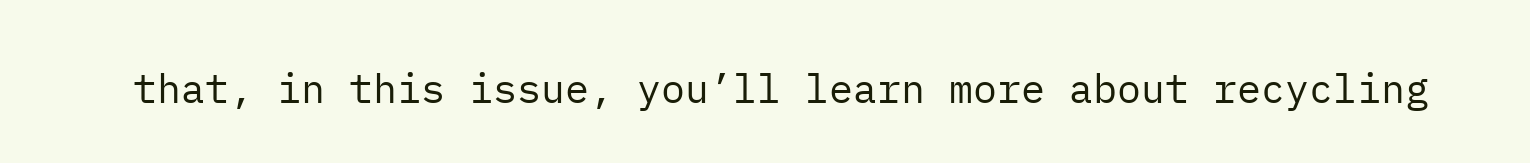that, in this issue, you’ll learn more about recycling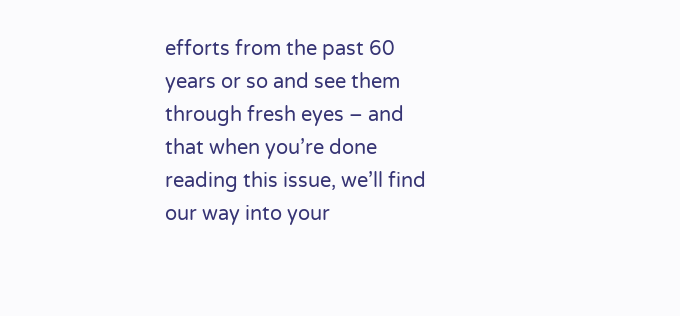efforts from the past 60 years or so and see them through fresh eyes – and that when you’re done reading this issue, we’ll find our way into your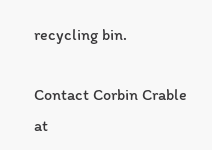recycling bin.

Contact Corbin Crable at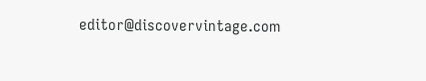editor@discovervintage.com